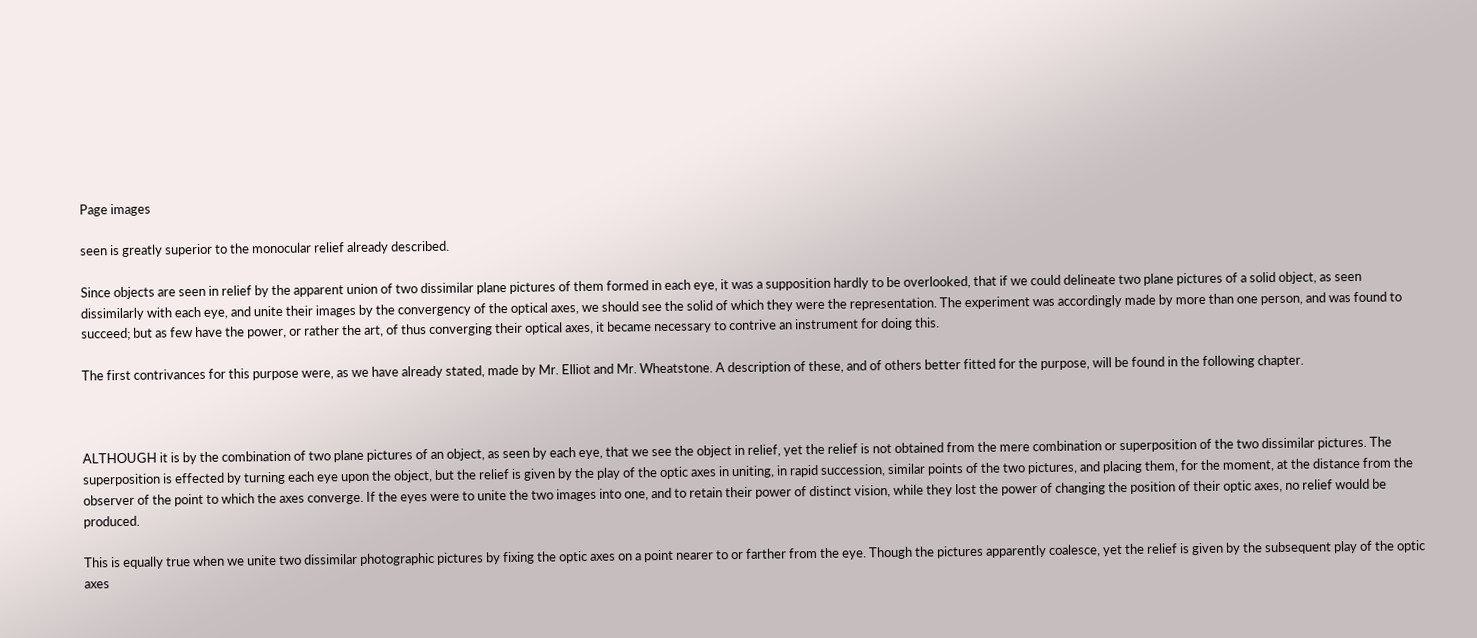Page images

seen is greatly superior to the monocular relief already described.

Since objects are seen in relief by the apparent union of two dissimilar plane pictures of them formed in each eye, it was a supposition hardly to be overlooked, that if we could delineate two plane pictures of a solid object, as seen dissimilarly with each eye, and unite their images by the convergency of the optical axes, we should see the solid of which they were the representation. The experiment was accordingly made by more than one person, and was found to succeed; but as few have the power, or rather the art, of thus converging their optical axes, it became necessary to contrive an instrument for doing this.

The first contrivances for this purpose were, as we have already stated, made by Mr. Elliot and Mr. Wheatstone. A description of these, and of others better fitted for the purpose, will be found in the following chapter.



ALTHOUGH it is by the combination of two plane pictures of an object, as seen by each eye, that we see the object in relief, yet the relief is not obtained from the mere combination or superposition of the two dissimilar pictures. The superposition is effected by turning each eye upon the object, but the relief is given by the play of the optic axes in uniting, in rapid succession, similar points of the two pictures, and placing them, for the moment, at the distance from the observer of the point to which the axes converge. If the eyes were to unite the two images into one, and to retain their power of distinct vision, while they lost the power of changing the position of their optic axes, no relief would be produced.

This is equally true when we unite two dissimilar photographic pictures by fixing the optic axes on a point nearer to or farther from the eye. Though the pictures apparently coalesce, yet the relief is given by the subsequent play of the optic axes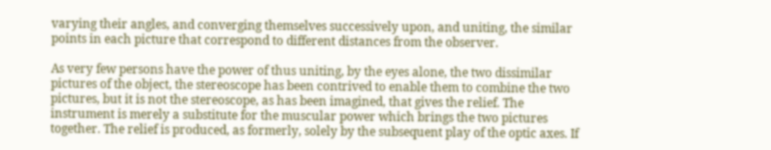varying their angles, and converging themselves successively upon, and uniting, the similar points in each picture that correspond to different distances from the observer.

As very few persons have the power of thus uniting, by the eyes alone, the two dissimilar pictures of the object, the stereoscope has been contrived to enable them to combine the two pictures, but it is not the stereoscope, as has been imagined, that gives the relief. The instrument is merely a substitute for the muscular power which brings the two pictures together. The relief is produced, as formerly, solely by the subsequent play of the optic axes. If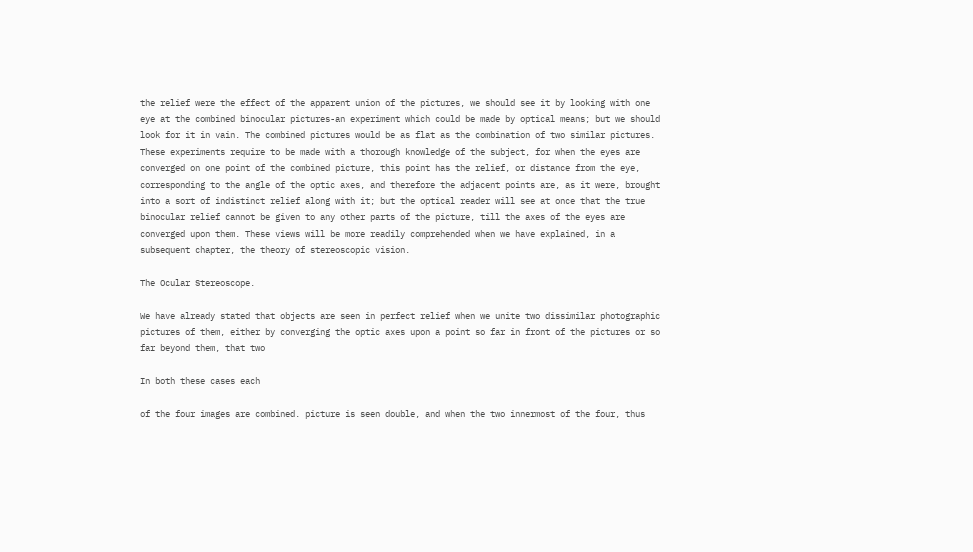the relief were the effect of the apparent union of the pictures, we should see it by looking with one eye at the combined binocular pictures-an experiment which could be made by optical means; but we should look for it in vain. The combined pictures would be as flat as the combination of two similar pictures. These experiments require to be made with a thorough knowledge of the subject, for when the eyes are converged on one point of the combined picture, this point has the relief, or distance from the eye, corresponding to the angle of the optic axes, and therefore the adjacent points are, as it were, brought into a sort of indistinct relief along with it; but the optical reader will see at once that the true binocular relief cannot be given to any other parts of the picture, till the axes of the eyes are converged upon them. These views will be more readily comprehended when we have explained, in a subsequent chapter, the theory of stereoscopic vision.

The Ocular Stereoscope.

We have already stated that objects are seen in perfect relief when we unite two dissimilar photographic pictures of them, either by converging the optic axes upon a point so far in front of the pictures or so far beyond them, that two

In both these cases each

of the four images are combined. picture is seen double, and when the two innermost of the four, thus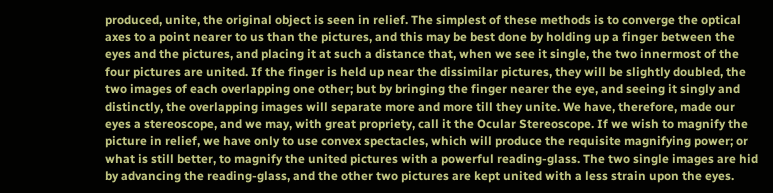produced, unite, the original object is seen in relief. The simplest of these methods is to converge the optical axes to a point nearer to us than the pictures, and this may be best done by holding up a finger between the eyes and the pictures, and placing it at such a distance that, when we see it single, the two innermost of the four pictures are united. If the finger is held up near the dissimilar pictures, they will be slightly doubled, the two images of each overlapping one other; but by bringing the finger nearer the eye, and seeing it singly and distinctly, the overlapping images will separate more and more till they unite. We have, therefore, made our eyes a stereoscope, and we may, with great propriety, call it the Ocular Stereoscope. If we wish to magnify the picture in relief, we have only to use convex spectacles, which will produce the requisite magnifying power; or what is still better, to magnify the united pictures with a powerful reading-glass. The two single images are hid by advancing the reading-glass, and the other two pictures are kept united with a less strain upon the eyes.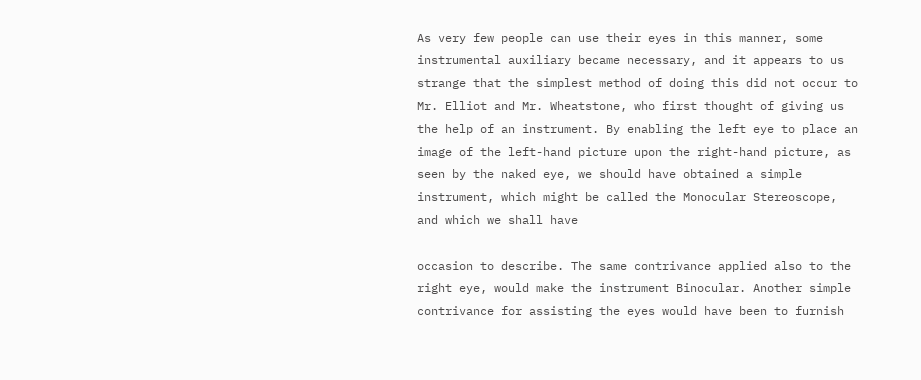As very few people can use their eyes in this manner, some instrumental auxiliary became necessary, and it appears to us strange that the simplest method of doing this did not occur to Mr. Elliot and Mr. Wheatstone, who first thought of giving us the help of an instrument. By enabling the left eye to place an image of the left-hand picture upon the right-hand picture, as seen by the naked eye, we should have obtained a simple instrument, which might be called the Monocular Stereoscope, and which we shall have

occasion to describe. The same contrivance applied also to the right eye, would make the instrument Binocular. Another simple contrivance for assisting the eyes would have been to furnish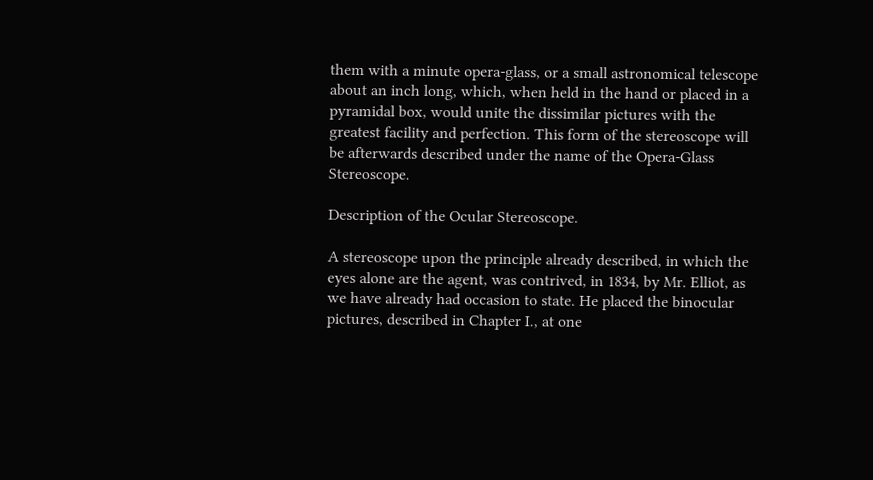them with a minute opera-glass, or a small astronomical telescope about an inch long, which, when held in the hand or placed in a pyramidal box, would unite the dissimilar pictures with the greatest facility and perfection. This form of the stereoscope will be afterwards described under the name of the Opera-Glass Stereoscope.

Description of the Ocular Stereoscope.

A stereoscope upon the principle already described, in which the eyes alone are the agent, was contrived, in 1834, by Mr. Elliot, as we have already had occasion to state. He placed the binocular pictures, described in Chapter I., at one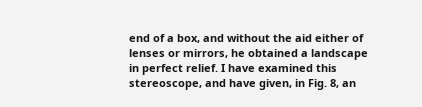end of a box, and without the aid either of lenses or mirrors, he obtained a landscape in perfect relief. I have examined this stereoscope, and have given, in Fig. 8, an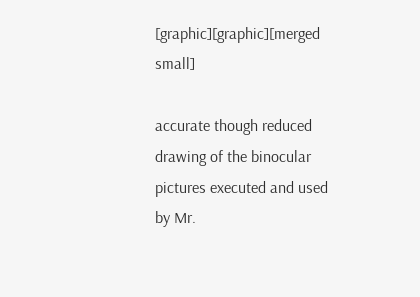[graphic][graphic][merged small]

accurate though reduced drawing of the binocular pictures executed and used by Mr.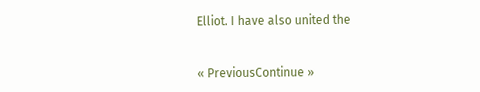Elliot. I have also united the


« PreviousContinue »